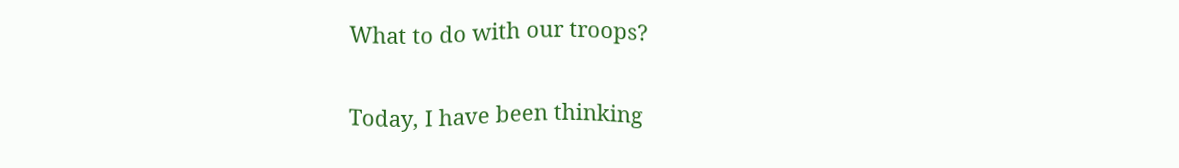What to do with our troops?

Today, I have been thinking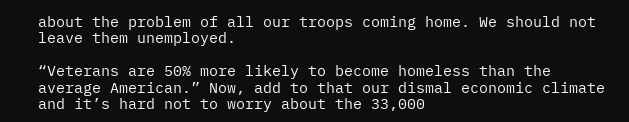about the problem of all our troops coming home. We should not leave them unemployed.

“Veterans are 50% more likely to become homeless than the average American.” Now, add to that our dismal economic climate and it’s hard not to worry about the 33,000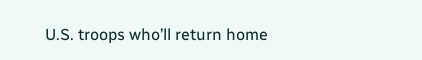U.S. troops who’ll return home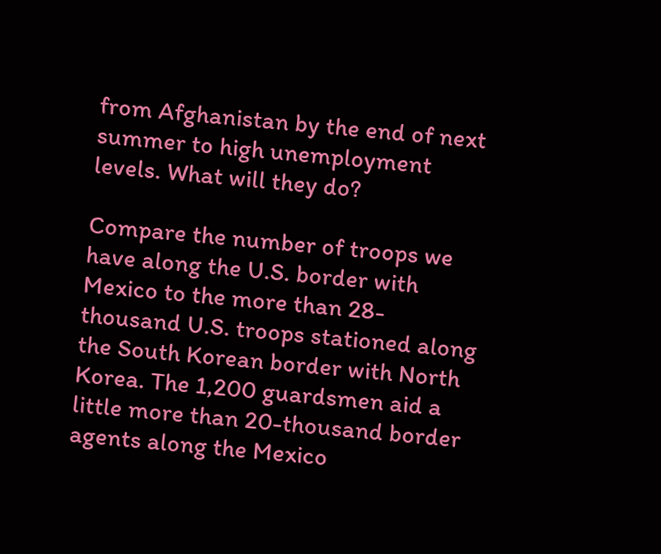from Afghanistan by the end of next summer to high unemployment levels. What will they do?

Compare the number of troops we have along the U.S. border with Mexico to the more than 28-thousand U.S. troops stationed along the South Korean border with North Korea. The 1,200 guardsmen aid a little more than 20-thousand border agents along the Mexico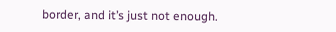border, and it’s just not enough.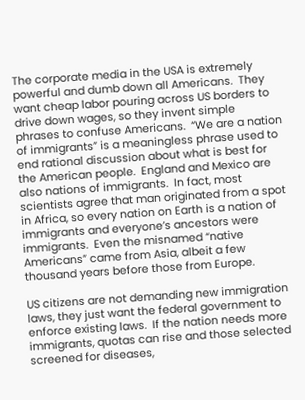The corporate media in the USA is extremely powerful and dumb down all Americans.  They want cheap labor pouring across US borders to drive down wages, so they invent simple phrases to confuse Americans.  “We are a nation of immigrants” is a meaningless phrase used to end rational discussion about what is best for the American people.  England and Mexico are also nations of immigrants.  In fact, most scientists agree that man originated from a spot in Africa, so every nation on Earth is a nation of immigrants and everyone’s ancestors were immigrants.  Even the misnamed “native Americans” came from Asia, albeit a few thousand years before those from Europe.

US citizens are not demanding new immigration laws, they just want the federal government to enforce existing laws.  If the nation needs more immigrants, quotas can rise and those selected screened for diseases,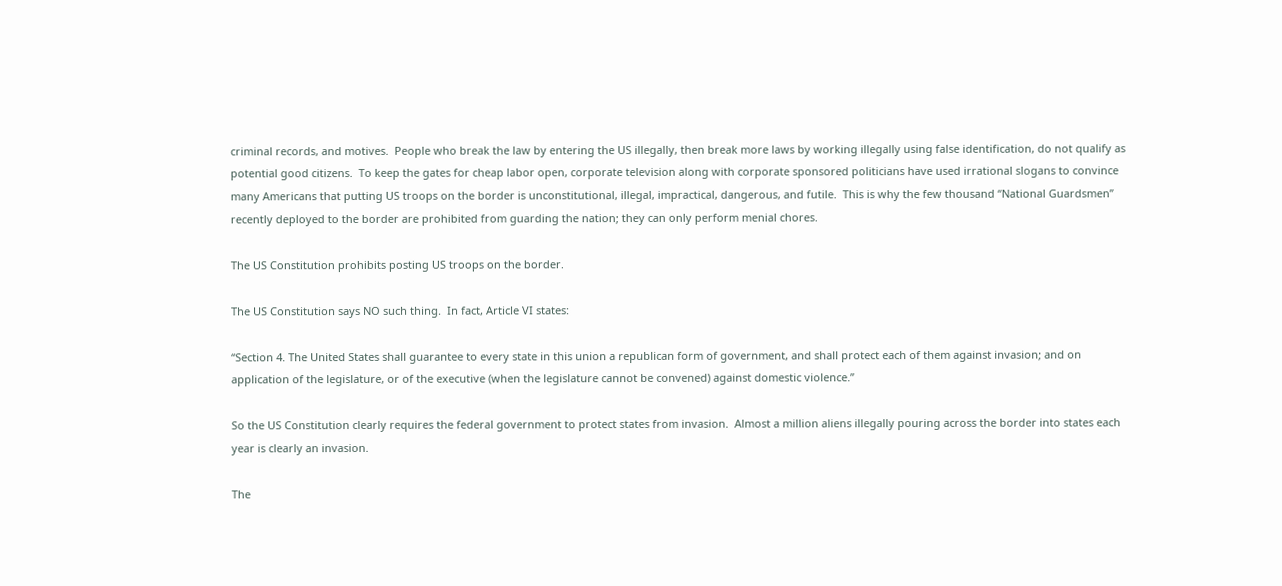criminal records, and motives.  People who break the law by entering the US illegally, then break more laws by working illegally using false identification, do not qualify as potential good citizens.  To keep the gates for cheap labor open, corporate television along with corporate sponsored politicians have used irrational slogans to convince many Americans that putting US troops on the border is unconstitutional, illegal, impractical, dangerous, and futile.  This is why the few thousand “National Guardsmen” recently deployed to the border are prohibited from guarding the nation; they can only perform menial chores.

The US Constitution prohibits posting US troops on the border.

The US Constitution says NO such thing.  In fact, Article VI states:

“Section 4. The United States shall guarantee to every state in this union a republican form of government, and shall protect each of them against invasion; and on application of the legislature, or of the executive (when the legislature cannot be convened) against domestic violence.”

So the US Constitution clearly requires the federal government to protect states from invasion.  Almost a million aliens illegally pouring across the border into states each year is clearly an invasion.

The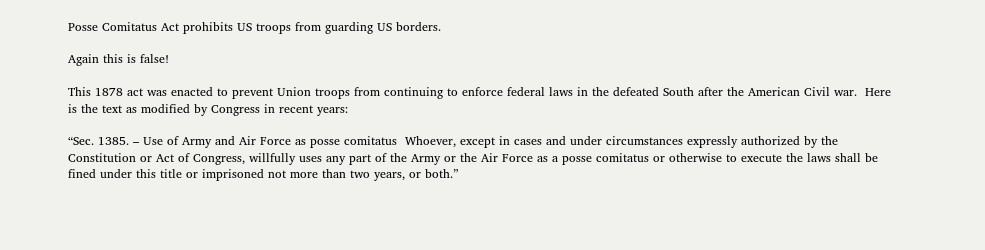Posse Comitatus Act prohibits US troops from guarding US borders.

Again this is false!

This 1878 act was enacted to prevent Union troops from continuing to enforce federal laws in the defeated South after the American Civil war.  Here is the text as modified by Congress in recent years:

“Sec. 1385. – Use of Army and Air Force as posse comitatus  Whoever, except in cases and under circumstances expressly authorized by the Constitution or Act of Congress, willfully uses any part of the Army or the Air Force as a posse comitatus or otherwise to execute the laws shall be fined under this title or imprisoned not more than two years, or both.”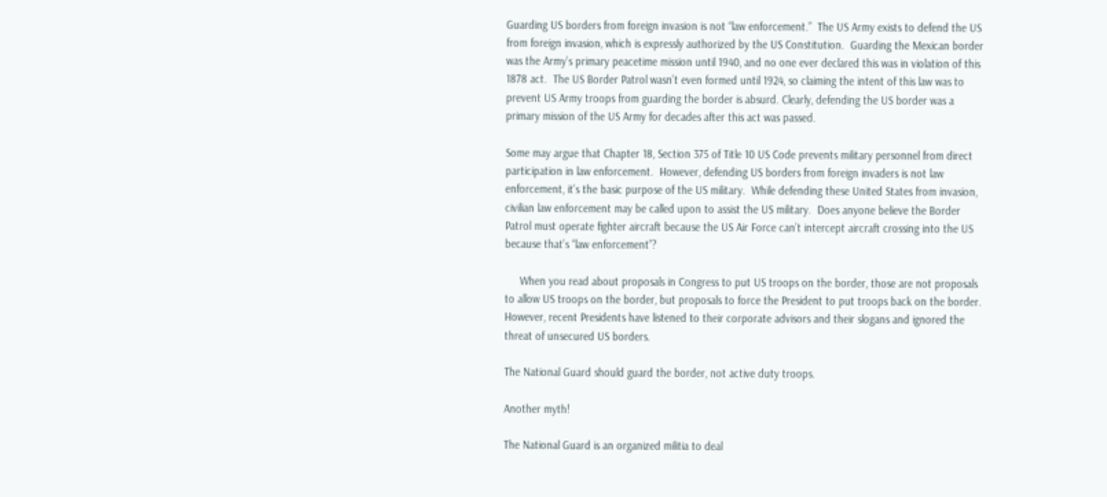Guarding US borders from foreign invasion is not “law enforcement.”  The US Army exists to defend the US from foreign invasion, which is expressly authorized by the US Constitution.  Guarding the Mexican border was the Army’s primary peacetime mission until 1940, and no one ever declared this was in violation of this 1878 act.  The US Border Patrol wasn’t even formed until 1924, so claiming the intent of this law was to prevent US Army troops from guarding the border is absurd. Clearly, defending the US border was a primary mission of the US Army for decades after this act was passed.

Some may argue that Chapter 18, Section 375 of Title 10 US Code prevents military personnel from direct participation in law enforcement.  However, defending US borders from foreign invaders is not law enforcement, it’s the basic purpose of the US military.  While defending these United States from invasion, civilian law enforcement may be called upon to assist the US military.  Does anyone believe the Border Patrol must operate fighter aircraft because the US Air Force can’t intercept aircraft crossing into the US because that’s “law enforcement”?

     When you read about proposals in Congress to put US troops on the border, those are not proposals to allow US troops on the border, but proposals to force the President to put troops back on the border.  However, recent Presidents have listened to their corporate advisors and their slogans and ignored the threat of unsecured US borders.

The National Guard should guard the border, not active duty troops.

Another myth!

The National Guard is an organized militia to deal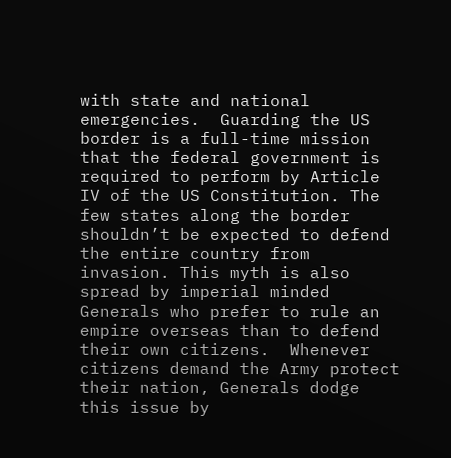with state and national emergencies.  Guarding the US border is a full-time mission that the federal government is required to perform by Article IV of the US Constitution. The few states along the border shouldn’t be expected to defend the entire country from invasion. This myth is also spread by imperial minded Generals who prefer to rule an empire overseas than to defend their own citizens.  Whenever citizens demand the Army protect their nation, Generals dodge this issue by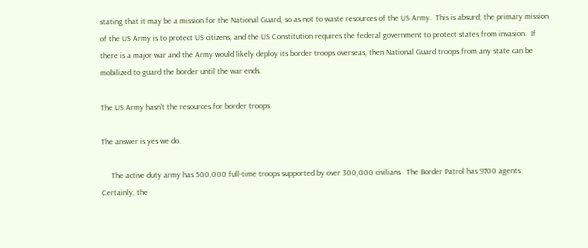stating that it may be a mission for the National Guard, so as not to waste resources of the US Army.  This is absurd; the primary mission of the US Army is to protect US citizens, and the US Constitution requires the federal government to protect states from invasion.  If there is a major war and the Army would likely deploy its border troops overseas, then National Guard troops from any state can be mobilized to guard the border until the war ends.

The US Army hasn’t the resources for border troops.

The answer is yes we do.

     The active duty army has 500,000 full-time troops supported by over 300,000 civilians.  The Border Patrol has 9700 agents.  Certainly, the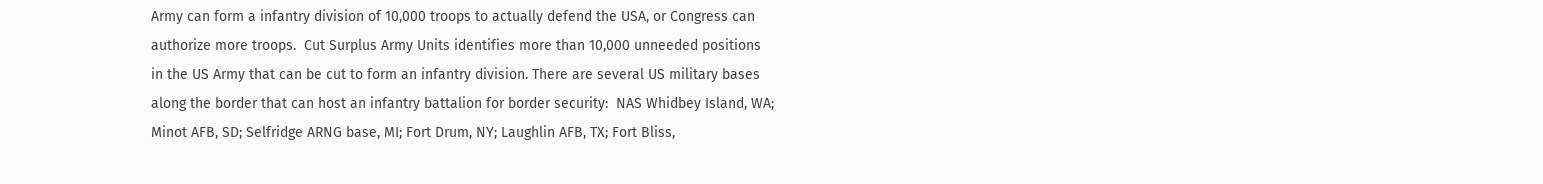Army can form a infantry division of 10,000 troops to actually defend the USA, or Congress can authorize more troops.  Cut Surplus Army Units identifies more than 10,000 unneeded positions in the US Army that can be cut to form an infantry division. There are several US military bases along the border that can host an infantry battalion for border security:  NAS Whidbey Island, WA; Minot AFB, SD; Selfridge ARNG base, MI; Fort Drum, NY; Laughlin AFB, TX; Fort Bliss,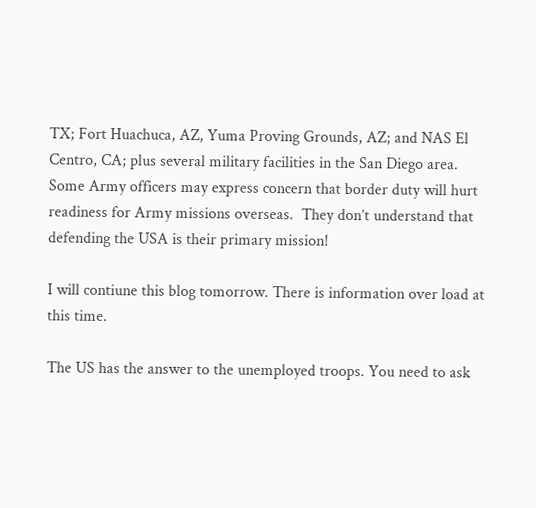TX; Fort Huachuca, AZ, Yuma Proving Grounds, AZ; and NAS El Centro, CA; plus several military facilities in the San Diego area.  Some Army officers may express concern that border duty will hurt readiness for Army missions overseas.  They don’t understand that defending the USA is their primary mission!

I will contiune this blog tomorrow. There is information over load at this time.

The US has the answer to the unemployed troops. You need to ask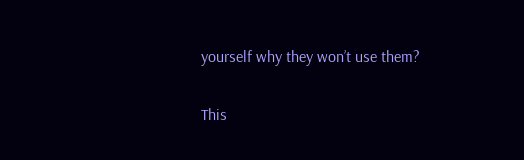yourself why they won’t use them?

This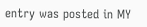entry was posted in MY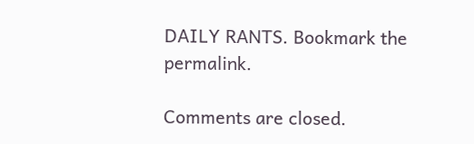DAILY RANTS. Bookmark the permalink.

Comments are closed.